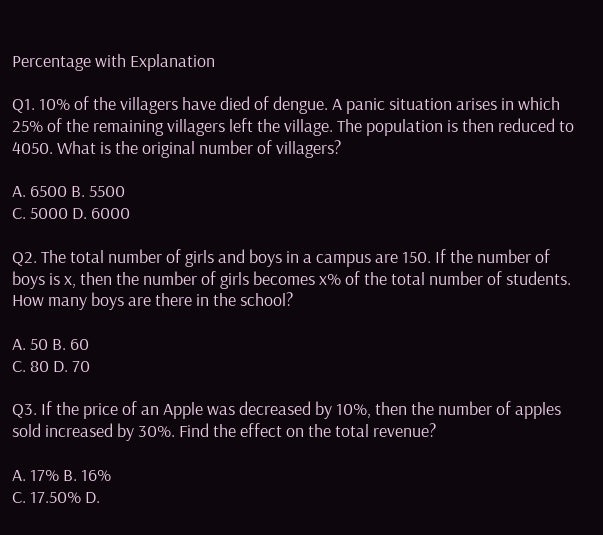Percentage with Explanation

Q1. 10% of the villagers have died of dengue. A panic situation arises in which 25% of the remaining villagers left the village. The population is then reduced to 4050. What is the original number of villagers?

A. 6500 B. 5500
C. 5000 D. 6000

Q2. The total number of girls and boys in a campus are 150. If the number of boys is x, then the number of girls becomes x% of the total number of students. How many boys are there in the school?

A. 50 B. 60
C. 80 D. 70

Q3. If the price of an Apple was decreased by 10%, then the number of apples sold increased by 30%. Find the effect on the total revenue?

A. 17% B. 16%
C. 17.50% D.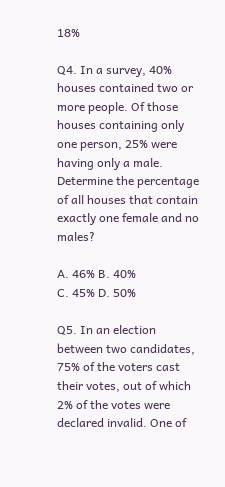18%

Q4. In a survey, 40% houses contained two or more people. Of those houses containing only one person, 25% were having only a male. Determine the percentage of all houses that contain exactly one female and no males?

A. 46% B. 40%
C. 45% D. 50%

Q5. In an election between two candidates, 75% of the voters cast their votes, out of which 2% of the votes were declared invalid. One of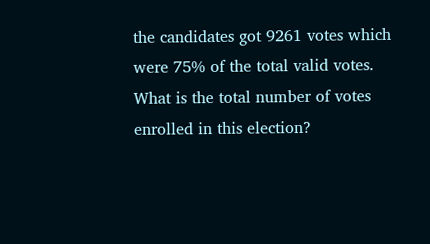the candidates got 9261 votes which were 75% of the total valid votes. What is the total number of votes enrolled in this election?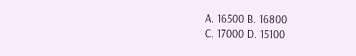A. 16500 B. 16800
C. 17000 D. 15100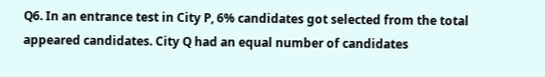Q6. In an entrance test in City P, 6% candidates got selected from the total appeared candidates. City Q had an equal number of candidates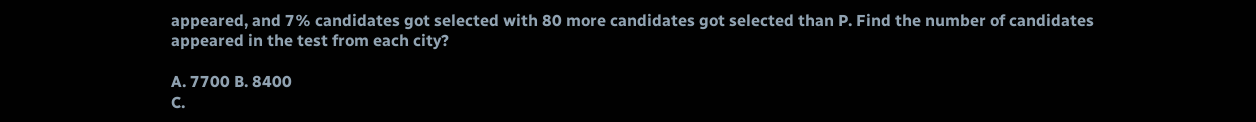appeared, and 7% candidates got selected with 80 more candidates got selected than P. Find the number of candidates appeared in the test from each city?

A. 7700 B. 8400
C.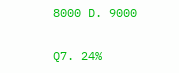8000 D. 9000

Q7. 24%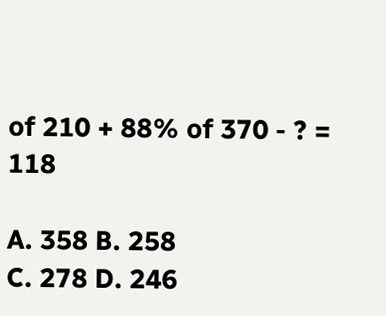of 210 + 88% of 370 - ? = 118

A. 358 B. 258
C. 278 D. 246